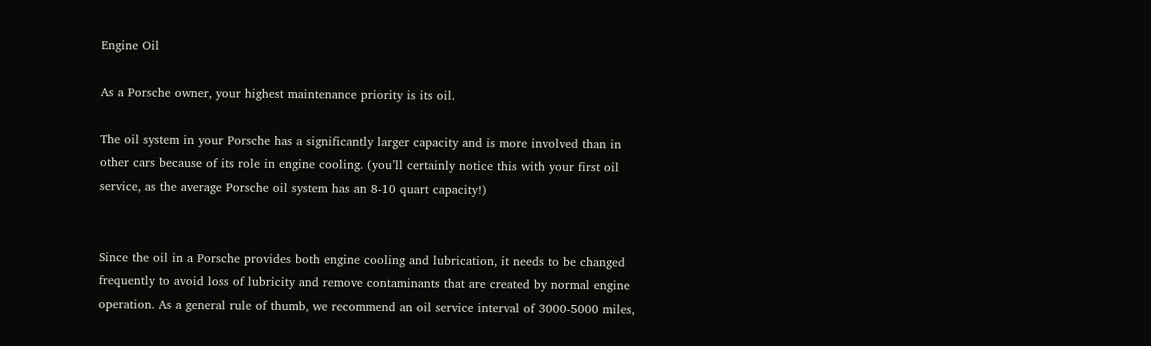Engine Oil

As a Porsche owner, your highest maintenance priority is its oil.

The oil system in your Porsche has a significantly larger capacity and is more involved than in other cars because of its role in engine cooling. (you’ll certainly notice this with your first oil service, as the average Porsche oil system has an 8-10 quart capacity!)


Since the oil in a Porsche provides both engine cooling and lubrication, it needs to be changed frequently to avoid loss of lubricity and remove contaminants that are created by normal engine operation. As a general rule of thumb, we recommend an oil service interval of 3000-5000 miles,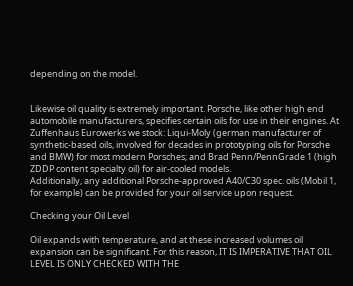depending on the model.


Likewise oil quality is extremely important. Porsche, like other high end automobile manufacturers, specifies certain oils for use in their engines. At Zuffenhaus Eurowerks we stock: Liqui-Moly (german manufacturer of synthetic-based oils, involved for decades in prototyping oils for Porsche and BMW) for most modern Porsches; and Brad Penn/PennGrade 1 (high ZDDP content specialty oil) for air-cooled models.
Additionally, any additional Porsche-approved A40/C30 spec. oils (Mobil 1, for example) can be provided for your oil service upon request.

Checking your Oil Level

Oil expands with temperature, and at these increased volumes oil expansion can be significant. For this reason, IT IS IMPERATIVE THAT OIL LEVEL IS ONLY CHECKED WITH THE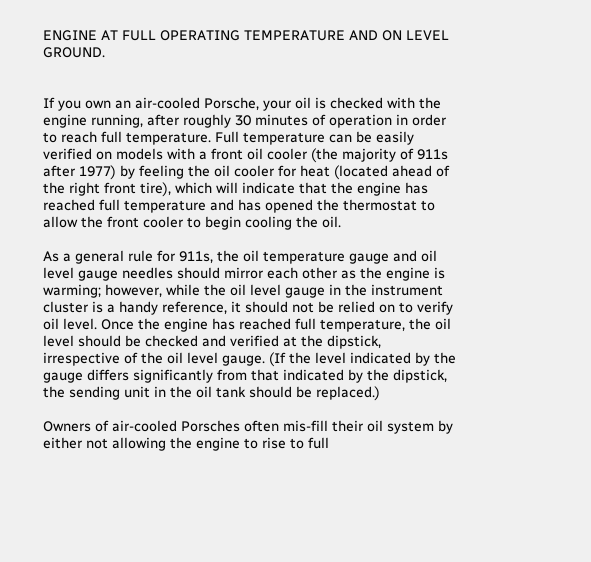ENGINE AT FULL OPERATING TEMPERATURE AND ON LEVEL GROUND.


If you own an air-cooled Porsche, your oil is checked with the engine running, after roughly 30 minutes of operation in order to reach full temperature. Full temperature can be easily verified on models with a front oil cooler (the majority of 911s after 1977) by feeling the oil cooler for heat (located ahead of the right front tire), which will indicate that the engine has reached full temperature and has opened the thermostat to allow the front cooler to begin cooling the oil.

As a general rule for 911s, the oil temperature gauge and oil level gauge needles should mirror each other as the engine is warming; however, while the oil level gauge in the instrument cluster is a handy reference, it should not be relied on to verify oil level. Once the engine has reached full temperature, the oil level should be checked and verified at the dipstick, irrespective of the oil level gauge. (If the level indicated by the gauge differs significantly from that indicated by the dipstick, the sending unit in the oil tank should be replaced.)

Owners of air-cooled Porsches often mis-fill their oil system by either not allowing the engine to rise to full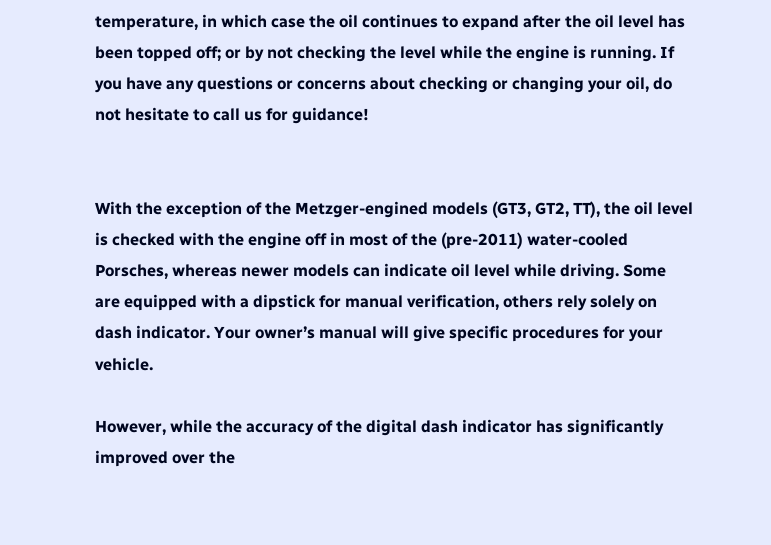temperature, in which case the oil continues to expand after the oil level has been topped off; or by not checking the level while the engine is running. If you have any questions or concerns about checking or changing your oil, do not hesitate to call us for guidance!


With the exception of the Metzger-engined models (GT3, GT2, TT), the oil level is checked with the engine off in most of the (pre-2011) water-cooled Porsches, whereas newer models can indicate oil level while driving. Some are equipped with a dipstick for manual verification, others rely solely on dash indicator. Your owner’s manual will give specific procedures for your vehicle.

However, while the accuracy of the digital dash indicator has significantly improved over the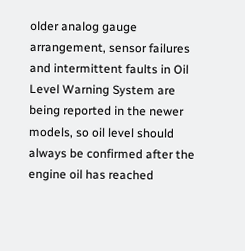older analog gauge arrangement, sensor failures and intermittent faults in Oil Level Warning System are being reported in the newer models, so oil level should always be confirmed after the engine oil has reached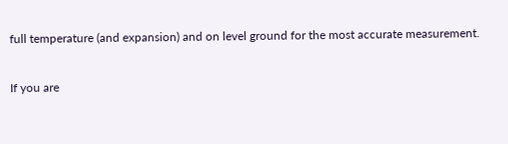full temperature (and expansion) and on level ground for the most accurate measurement.

If you are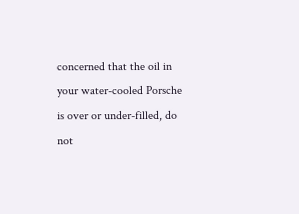concerned that the oil in your water-cooled Porsche is over or under-filled, do not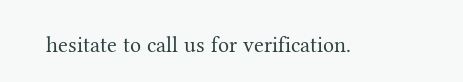hesitate to call us for verification.